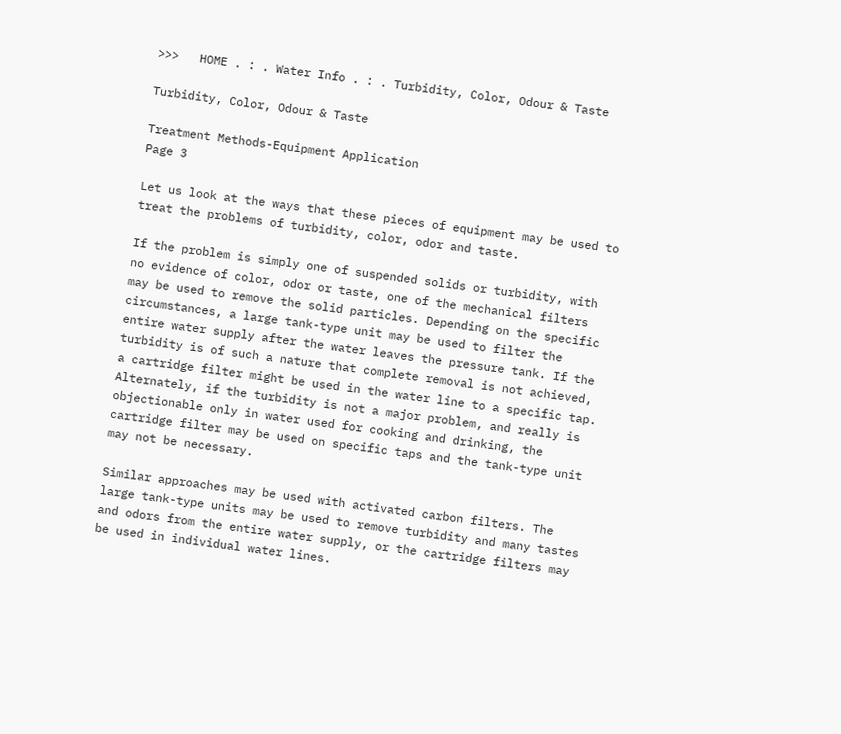>>>   HOME . : . Water Info . : . Turbidity, Color, Odour & Taste

Turbidity, Color, Odour & Taste

Treatment Methods-Equipment Application
Page 3

Let us look at the ways that these pieces of equipment may be used to treat the problems of turbidity, color, odor and taste.

If the problem is simply one of suspended solids or turbidity, with no evidence of color, odor or taste, one of the mechanical filters may be used to remove the solid particles. Depending on the specific circumstances, a large tank-type unit may be used to filter the entire water supply after the water leaves the pressure tank. If the turbidity is of such a nature that complete removal is not achieved, a cartridge filter might be used in the water line to a specific tap. Alternately, if the turbidity is not a major problem, and really is objectionable only in water used for cooking and drinking, the cartridge filter may be used on specific taps and the tank-type unit may not be necessary.

Similar approaches may be used with activated carbon filters. The large tank-type units may be used to remove turbidity and many tastes and odors from the entire water supply, or the cartridge filters may be used in individual water lines.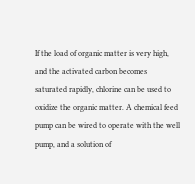If the load of organic matter is very high, and the activated carbon becomes saturated rapidly, chlorine can be used to oxidize the organic matter. A chemical feed pump can be wired to operate with the well pump, and a solution of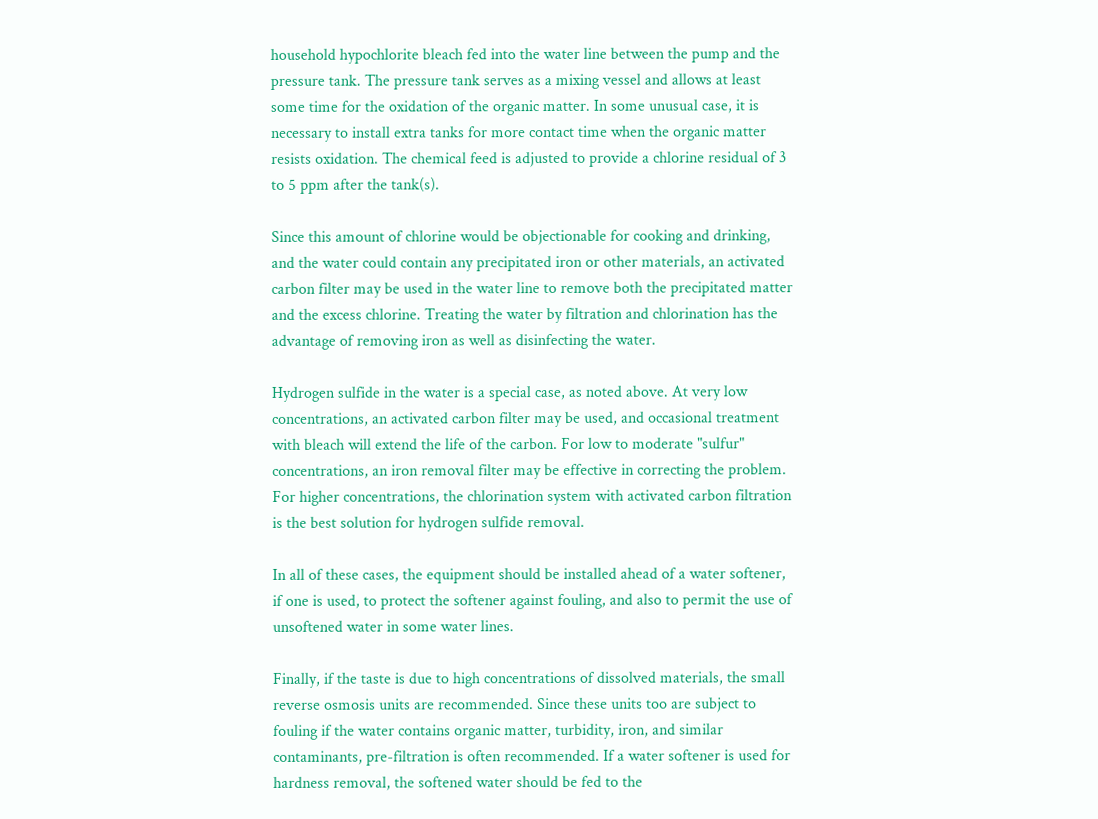household hypochlorite bleach fed into the water line between the pump and the pressure tank. The pressure tank serves as a mixing vessel and allows at least some time for the oxidation of the organic matter. In some unusual case, it is necessary to install extra tanks for more contact time when the organic matter resists oxidation. The chemical feed is adjusted to provide a chlorine residual of 3 to 5 ppm after the tank(s).

Since this amount of chlorine would be objectionable for cooking and drinking, and the water could contain any precipitated iron or other materials, an activated carbon filter may be used in the water line to remove both the precipitated matter and the excess chlorine. Treating the water by filtration and chlorination has the advantage of removing iron as well as disinfecting the water.

Hydrogen sulfide in the water is a special case, as noted above. At very low concentrations, an activated carbon filter may be used, and occasional treatment with bleach will extend the life of the carbon. For low to moderate "sulfur" concentrations, an iron removal filter may be effective in correcting the problem. For higher concentrations, the chlorination system with activated carbon filtration is the best solution for hydrogen sulfide removal.

In all of these cases, the equipment should be installed ahead of a water softener, if one is used, to protect the softener against fouling, and also to permit the use of unsoftened water in some water lines.

Finally, if the taste is due to high concentrations of dissolved materials, the small reverse osmosis units are recommended. Since these units too are subject to fouling if the water contains organic matter, turbidity, iron, and similar contaminants, pre-filtration is often recommended. If a water softener is used for hardness removal, the softened water should be fed to the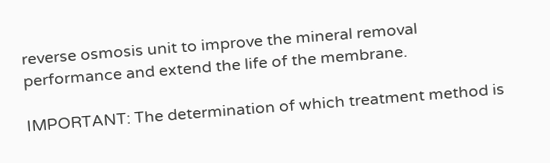reverse osmosis unit to improve the mineral removal performance and extend the life of the membrane.

IMPORTANT: The determination of which treatment method is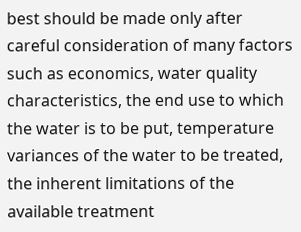best should be made only after careful consideration of many factors such as economics, water quality characteristics, the end use to which the water is to be put, temperature variances of the water to be treated, the inherent limitations of the available treatment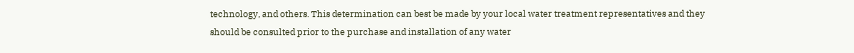technology, and others. This determination can best be made by your local water treatment representatives and they should be consulted prior to the purchase and installation of any water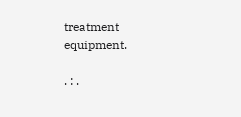treatment equipment.

. : .